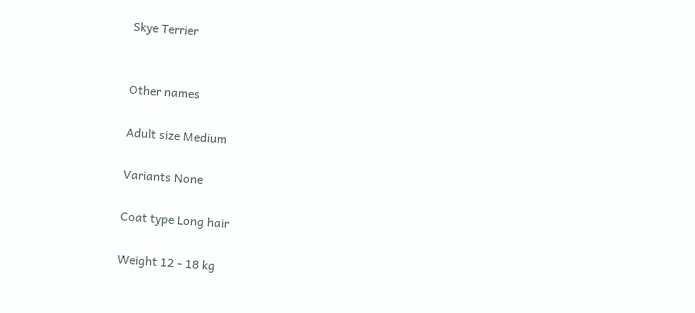Skye Terrier


Other names

Adult size Medium

Variants None

Coat type Long hair

Weight 12 - 18 kg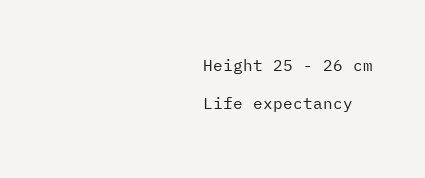Height 25 - 26 cm

Life expectancy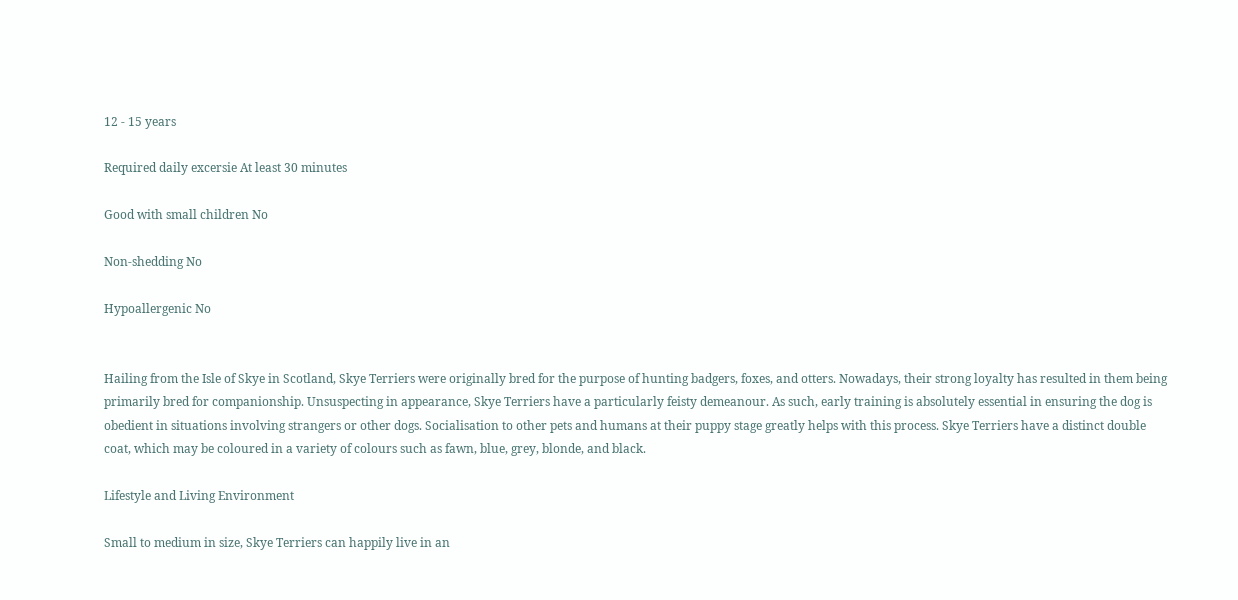12 - 15 years

Required daily excersie At least 30 minutes

Good with small children No

Non-shedding No

Hypoallergenic No


Hailing from the Isle of Skye in Scotland, Skye Terriers were originally bred for the purpose of hunting badgers, foxes, and otters. Nowadays, their strong loyalty has resulted in them being primarily bred for companionship. Unsuspecting in appearance, Skye Terriers have a particularly feisty demeanour. As such, early training is absolutely essential in ensuring the dog is obedient in situations involving strangers or other dogs. Socialisation to other pets and humans at their puppy stage greatly helps with this process. Skye Terriers have a distinct double coat, which may be coloured in a variety of colours such as fawn, blue, grey, blonde, and black.

Lifestyle and Living Environment

Small to medium in size, Skye Terriers can happily live in an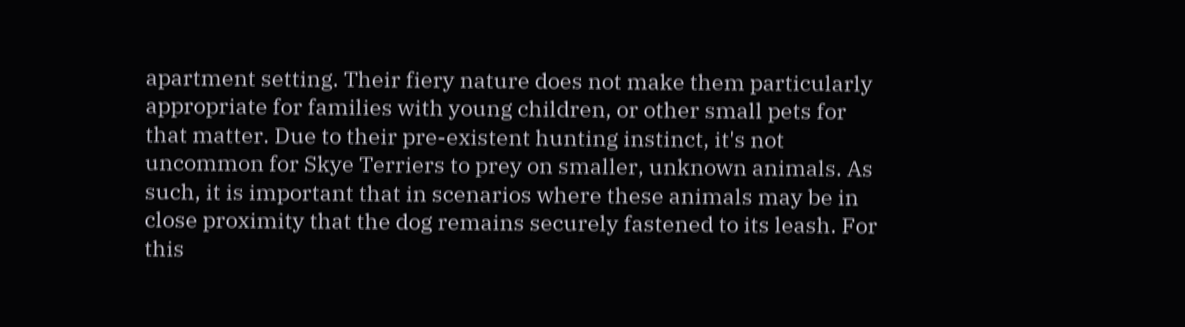apartment setting. Their fiery nature does not make them particularly appropriate for families with young children, or other small pets for that matter. Due to their pre-existent hunting instinct, it's not uncommon for Skye Terriers to prey on smaller, unknown animals. As such, it is important that in scenarios where these animals may be in close proximity that the dog remains securely fastened to its leash. For this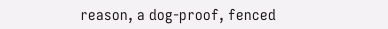reason, a dog-proof, fenced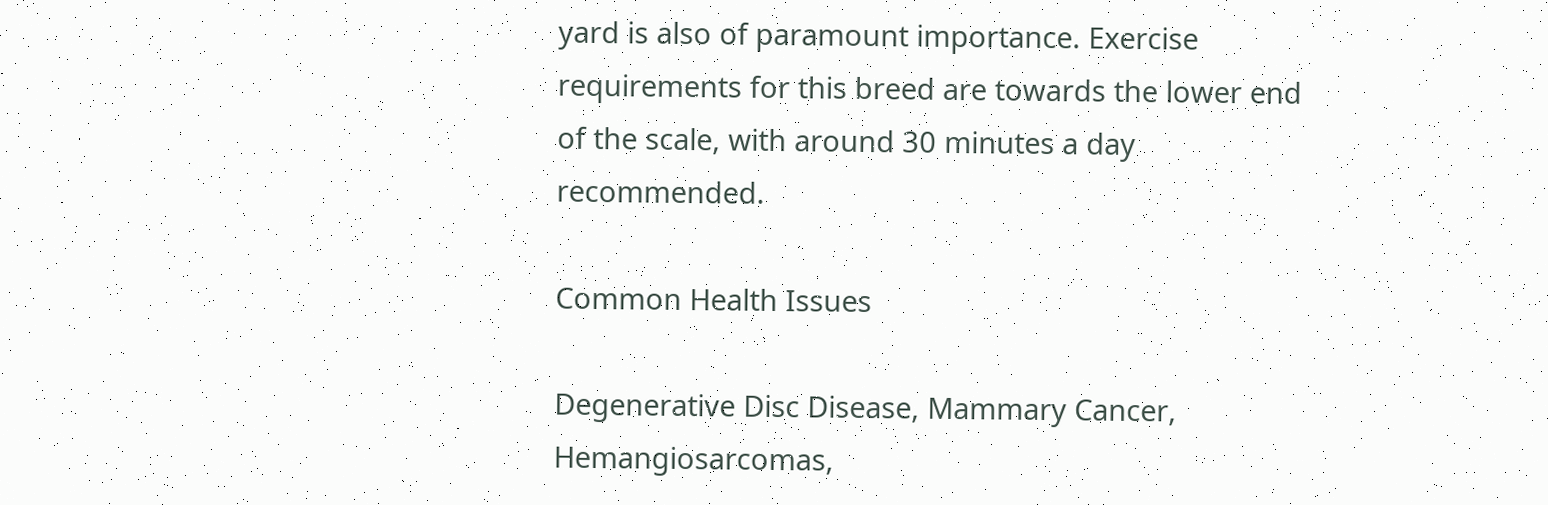yard is also of paramount importance. Exercise requirements for this breed are towards the lower end of the scale, with around 30 minutes a day recommended.

Common Health Issues

Degenerative Disc Disease, Mammary Cancer, Hemangiosarcomas,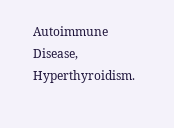Autoimmune Disease, Hyperthyroidism.